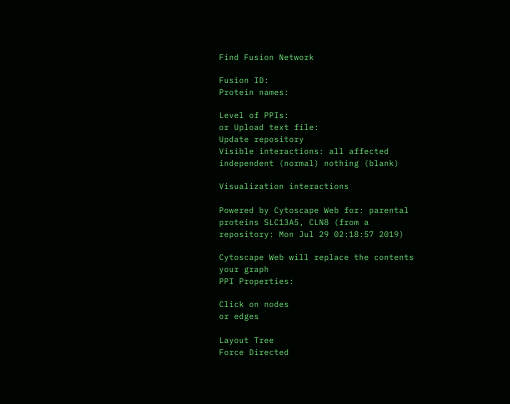Find Fusion Network

Fusion ID:
Protein names:

Level of PPIs:
or Upload text file:
Update repository
Visible interactions: all affected independent (normal) nothing (blank)

Visualization interactions

Powered by Cytoscape Web for: parental proteins SLC13A5, CLN8 (from a repository: Mon Jul 29 02:18:57 2019)

Cytoscape Web will replace the contents your graph
PPI Properties:

Click on nodes
or edges

Layout Tree
Force Directed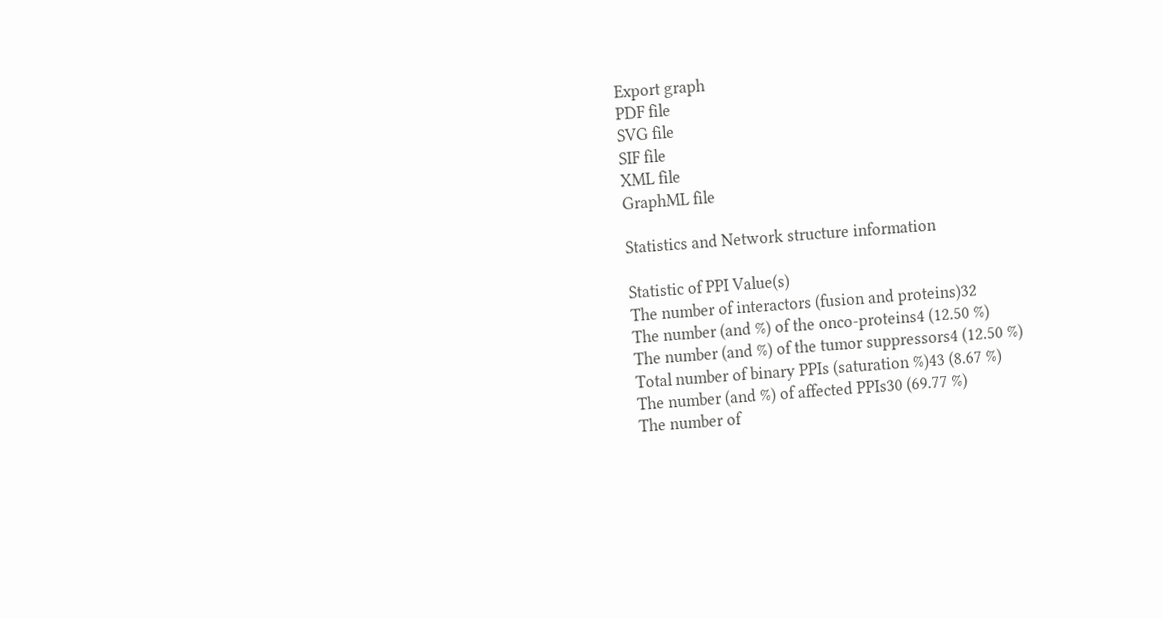Export graph
PDF file
SVG file
SIF file
XML file
GraphML file

Statistics and Network structure information

Statistic of PPI Value(s)
The number of interactors (fusion and proteins)32
The number (and %) of the onco-proteins4 (12.50 %)
The number (and %) of the tumor suppressors4 (12.50 %)
Total number of binary PPIs (saturation %)43 (8.67 %)
The number (and %) of affected PPIs30 (69.77 %)
The number of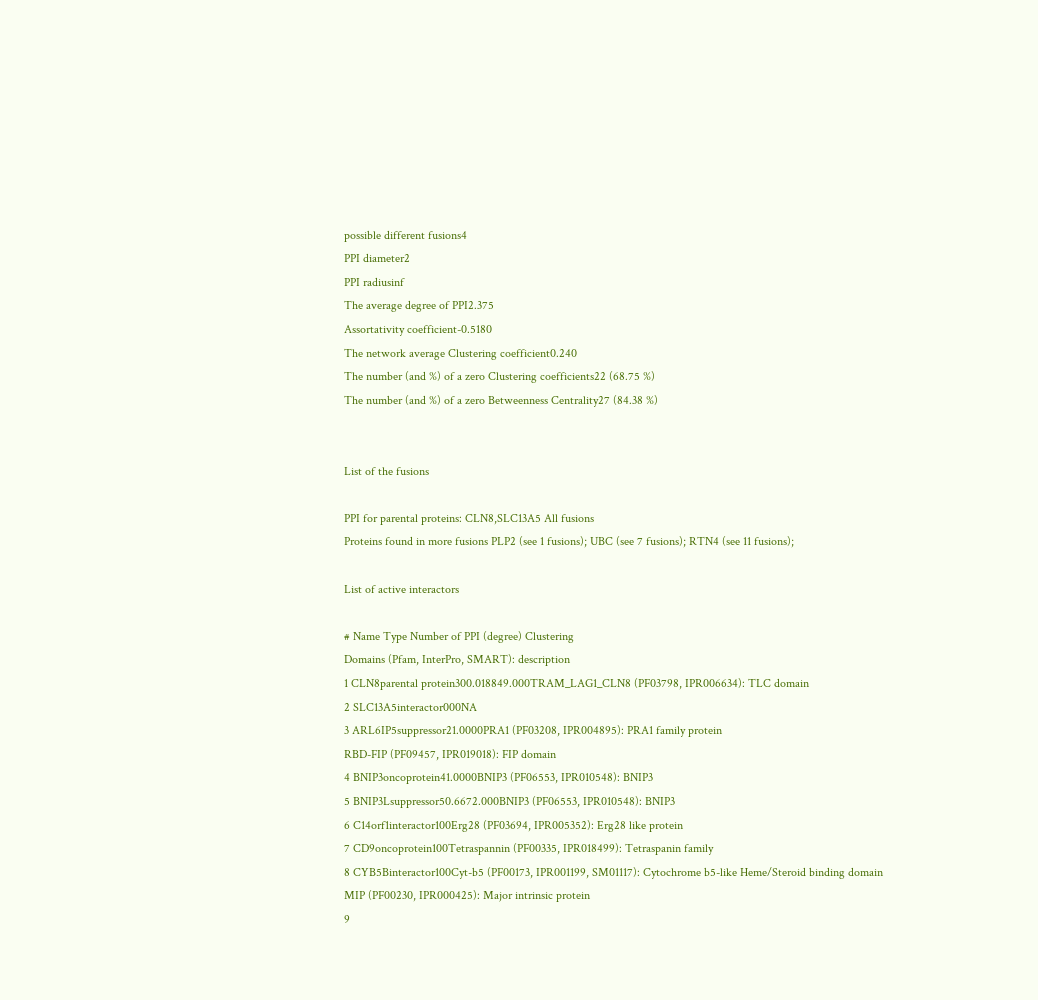possible different fusions4
PPI diameter2
PPI radiusinf
The average degree of PPI2.375
Assortativity coefficient-0.5180
The network average Clustering coefficient0.240
The number (and %) of a zero Clustering coefficients22 (68.75 %)
The number (and %) of a zero Betweenness Centrality27 (84.38 %)


List of the fusions

PPI for parental proteins: CLN8,SLC13A5 All fusions
Proteins found in more fusions PLP2 (see 1 fusions); UBC (see 7 fusions); RTN4 (see 11 fusions);

List of active interactors

# Name Type Number of PPI (degree) Clustering
Domains (Pfam, InterPro, SMART): description
1 CLN8parental protein300.018849.000TRAM_LAG1_CLN8 (PF03798, IPR006634): TLC domain
2 SLC13A5interactor000NA
3 ARL6IP5suppressor21.0000PRA1 (PF03208, IPR004895): PRA1 family protein
RBD-FIP (PF09457, IPR019018): FIP domain
4 BNIP3oncoprotein41.0000BNIP3 (PF06553, IPR010548): BNIP3
5 BNIP3Lsuppressor50.6672.000BNIP3 (PF06553, IPR010548): BNIP3
6 C14orf1interactor100Erg28 (PF03694, IPR005352): Erg28 like protein
7 CD9oncoprotein100Tetraspannin (PF00335, IPR018499): Tetraspanin family
8 CYB5Binteractor100Cyt-b5 (PF00173, IPR001199, SM01117): Cytochrome b5-like Heme/Steroid binding domain
MIP (PF00230, IPR000425): Major intrinsic protein
9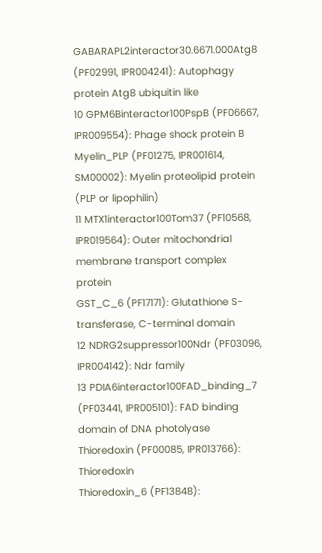GABARAPL2interactor30.6671.000Atg8 (PF02991, IPR004241): Autophagy protein Atg8 ubiquitin like
10 GPM6Binteractor100PspB (PF06667, IPR009554): Phage shock protein B
Myelin_PLP (PF01275, IPR001614, SM00002): Myelin proteolipid protein (PLP or lipophilin)
11 MTX1interactor100Tom37 (PF10568, IPR019564): Outer mitochondrial membrane transport complex protein
GST_C_6 (PF17171): Glutathione S-transferase, C-terminal domain
12 NDRG2suppressor100Ndr (PF03096, IPR004142): Ndr family
13 PDIA6interactor100FAD_binding_7 (PF03441, IPR005101): FAD binding domain of DNA photolyase
Thioredoxin (PF00085, IPR013766): Thioredoxin
Thioredoxin_6 (PF13848):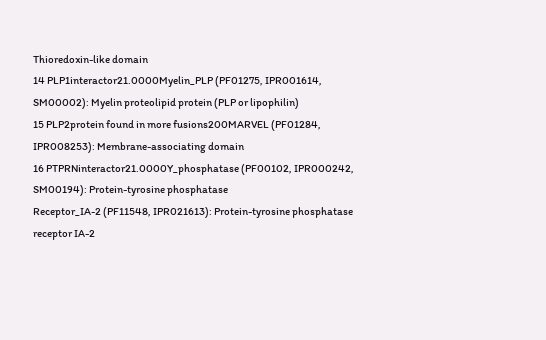Thioredoxin-like domain
14 PLP1interactor21.0000Myelin_PLP (PF01275, IPR001614, SM00002): Myelin proteolipid protein (PLP or lipophilin)
15 PLP2protein found in more fusions200MARVEL (PF01284, IPR008253): Membrane-associating domain
16 PTPRNinteractor21.0000Y_phosphatase (PF00102, IPR000242, SM00194): Protein-tyrosine phosphatase
Receptor_IA-2 (PF11548, IPR021613): Protein-tyrosine phosphatase receptor IA-2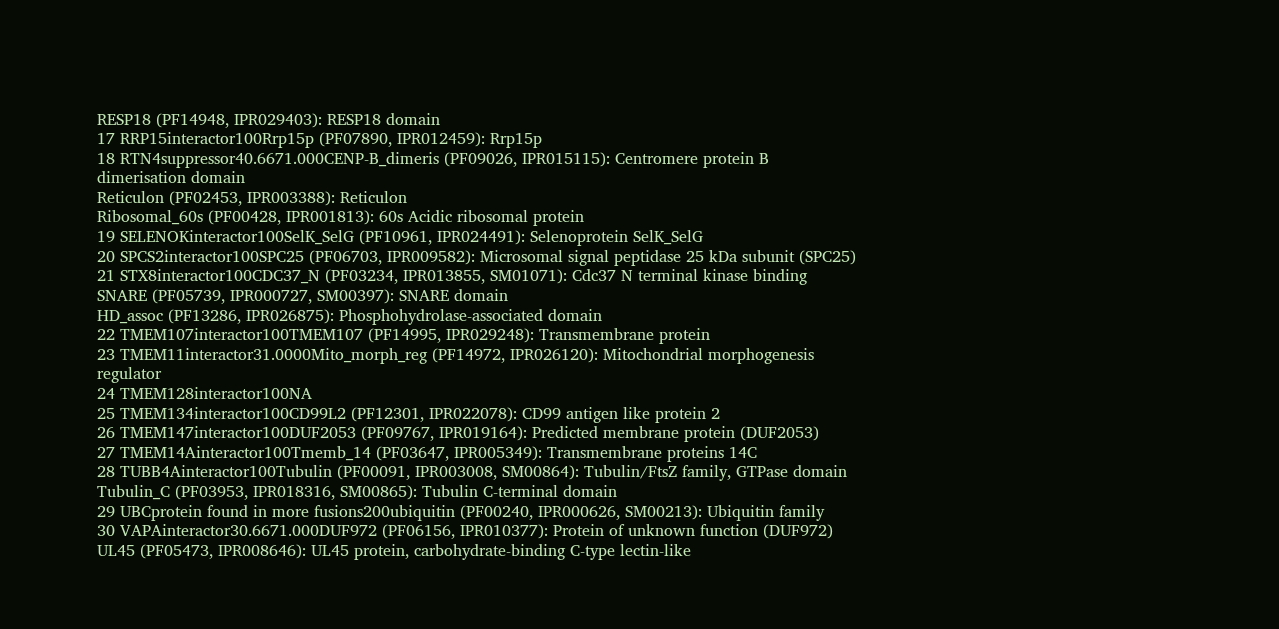RESP18 (PF14948, IPR029403): RESP18 domain
17 RRP15interactor100Rrp15p (PF07890, IPR012459): Rrp15p
18 RTN4suppressor40.6671.000CENP-B_dimeris (PF09026, IPR015115): Centromere protein B dimerisation domain
Reticulon (PF02453, IPR003388): Reticulon
Ribosomal_60s (PF00428, IPR001813): 60s Acidic ribosomal protein
19 SELENOKinteractor100SelK_SelG (PF10961, IPR024491): Selenoprotein SelK_SelG
20 SPCS2interactor100SPC25 (PF06703, IPR009582): Microsomal signal peptidase 25 kDa subunit (SPC25)
21 STX8interactor100CDC37_N (PF03234, IPR013855, SM01071): Cdc37 N terminal kinase binding
SNARE (PF05739, IPR000727, SM00397): SNARE domain
HD_assoc (PF13286, IPR026875): Phosphohydrolase-associated domain
22 TMEM107interactor100TMEM107 (PF14995, IPR029248): Transmembrane protein
23 TMEM11interactor31.0000Mito_morph_reg (PF14972, IPR026120): Mitochondrial morphogenesis regulator
24 TMEM128interactor100NA
25 TMEM134interactor100CD99L2 (PF12301, IPR022078): CD99 antigen like protein 2
26 TMEM147interactor100DUF2053 (PF09767, IPR019164): Predicted membrane protein (DUF2053)
27 TMEM14Ainteractor100Tmemb_14 (PF03647, IPR005349): Transmembrane proteins 14C
28 TUBB4Ainteractor100Tubulin (PF00091, IPR003008, SM00864): Tubulin/FtsZ family, GTPase domain
Tubulin_C (PF03953, IPR018316, SM00865): Tubulin C-terminal domain
29 UBCprotein found in more fusions200ubiquitin (PF00240, IPR000626, SM00213): Ubiquitin family
30 VAPAinteractor30.6671.000DUF972 (PF06156, IPR010377): Protein of unknown function (DUF972)
UL45 (PF05473, IPR008646): UL45 protein, carbohydrate-binding C-type lectin-like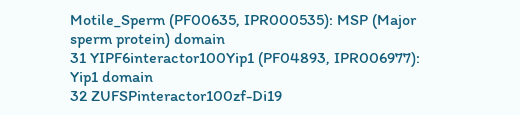Motile_Sperm (PF00635, IPR000535): MSP (Major sperm protein) domain
31 YIPF6interactor100Yip1 (PF04893, IPR006977): Yip1 domain
32 ZUFSPinteractor100zf-Di19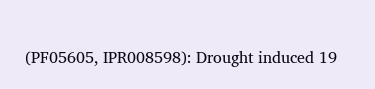(PF05605, IPR008598): Drought induced 19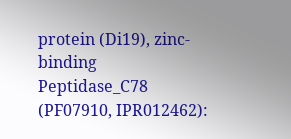protein (Di19), zinc-binding
Peptidase_C78 (PF07910, IPR012462):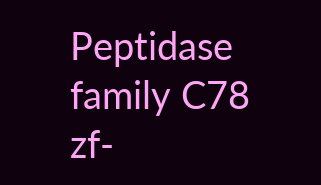Peptidase family C78
zf-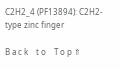C2H2_4 (PF13894): C2H2-type zinc finger

B a c k    t o    T o p ⇑